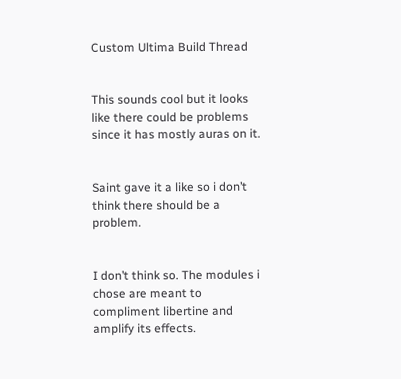Custom Ultima Build Thread


This sounds cool but it looks like there could be problems since it has mostly auras on it.


Saint gave it a like so i don’t think there should be a problem.


I don’t think so. The modules i chose are meant to compliment libertine and amplify its effects.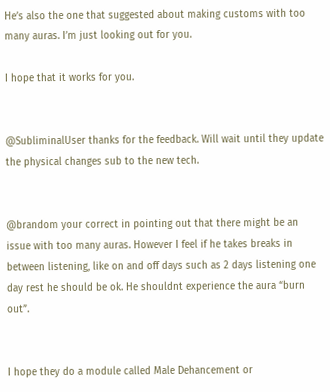He’s also the one that suggested about making customs with too many auras. I’m just looking out for you.

I hope that it works for you.


@SubliminalUser thanks for the feedback. Will wait until they update the physical changes sub to the new tech.


@brandom your correct in pointing out that there might be an issue with too many auras. However I feel if he takes breaks in between listening, like on and off days such as 2 days listening one day rest he should be ok. He shouldnt experience the aura “burn out”.


I hope they do a module called Male Dehancement or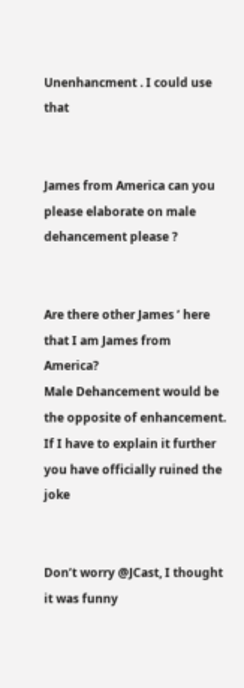Unenhancment . I could use that


James from America can you please elaborate on male dehancement please ?


Are there other James ’ here that I am James from America?
Male Dehancement would be the opposite of enhancement. If I have to explain it further you have officially ruined the joke


Don’t worry @JCast, I thought it was funny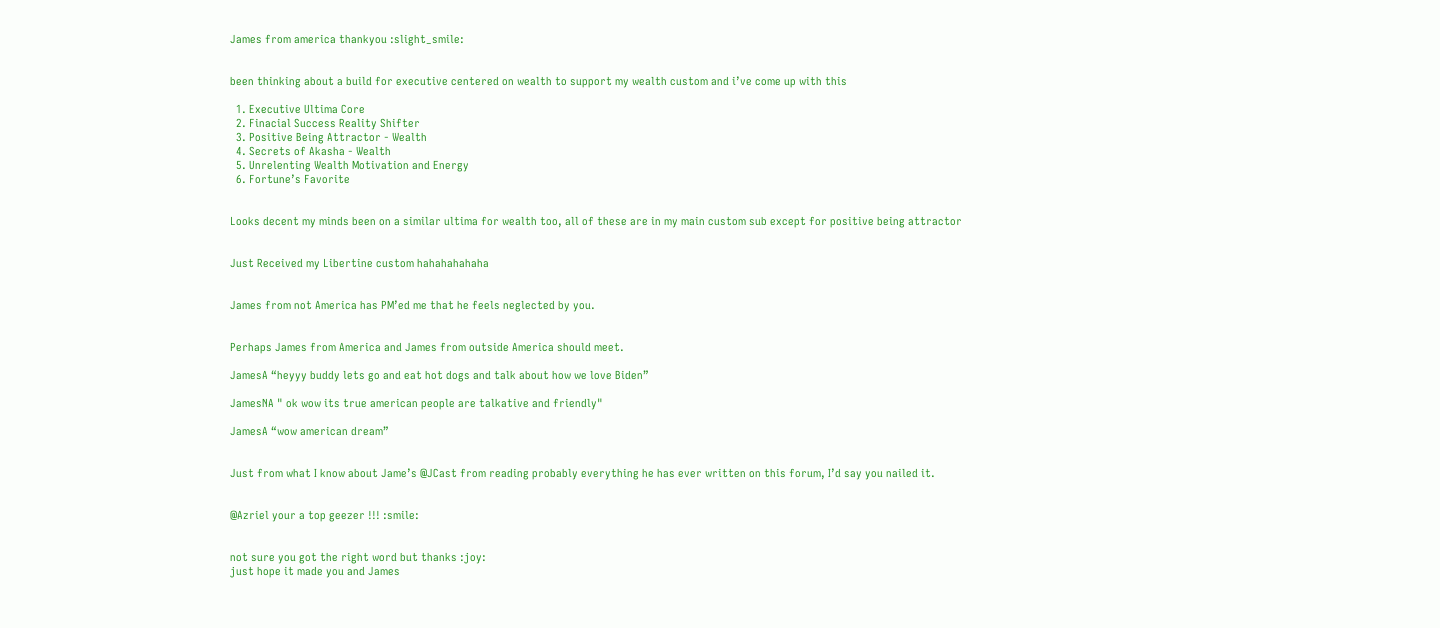James from america thankyou :slight_smile:


been thinking about a build for executive centered on wealth to support my wealth custom and i’ve come up with this

  1. Executive Ultima Core
  2. Finacial Success Reality Shifter
  3. Positive Being Attractor - Wealth
  4. Secrets of Akasha - Wealth
  5. Unrelenting Wealth Motivation and Energy
  6. Fortune’s Favorite


Looks decent my minds been on a similar ultima for wealth too, all of these are in my main custom sub except for positive being attractor


Just Received my Libertine custom hahahahahaha


James from not America has PM’ed me that he feels neglected by you.


Perhaps James from America and James from outside America should meet.

JamesA “heyyy buddy lets go and eat hot dogs and talk about how we love Biden”

JamesNA " ok wow its true american people are talkative and friendly"

JamesA “wow american dream”


Just from what I know about Jame’s @JCast from reading probably everything he has ever written on this forum, I’d say you nailed it.


@Azriel your a top geezer !!! :smile:


not sure you got the right word but thanks :joy:
just hope it made you and James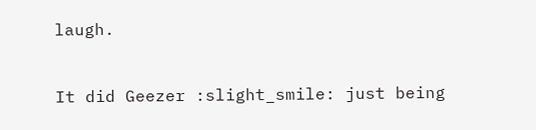laugh.


It did Geezer :slight_smile: just being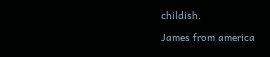childish.

James from america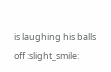is laughing his balls off :slight_smile: